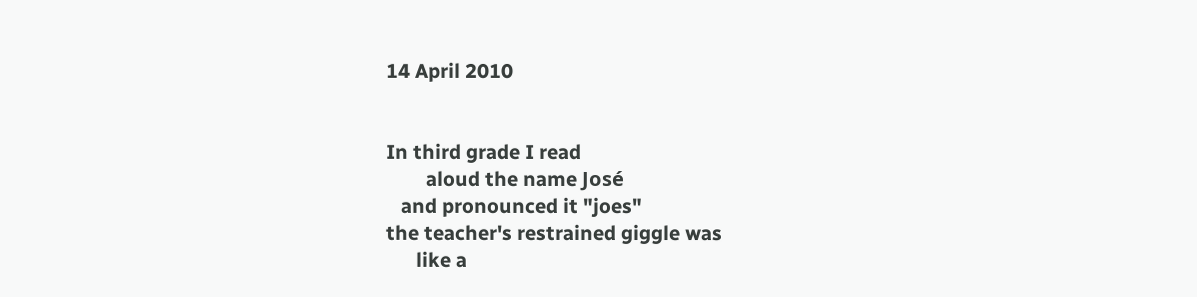14 April 2010


In third grade I read
        aloud the name José
   and pronounced it "joes"
the teacher's restrained giggle was
      like a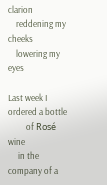clarion
    reddening my cheeks
    lowering my eyes

Last week I ordered a bottle
         of Rosé wine
     in the company of a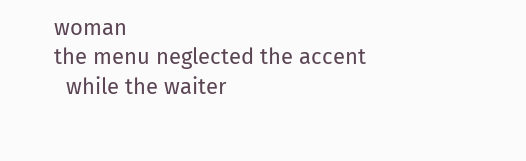woman
the menu neglected the accent
  while the waiter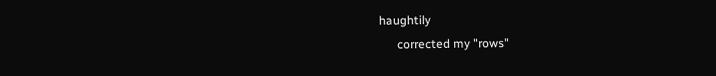haughtily
      corrected my "rows"